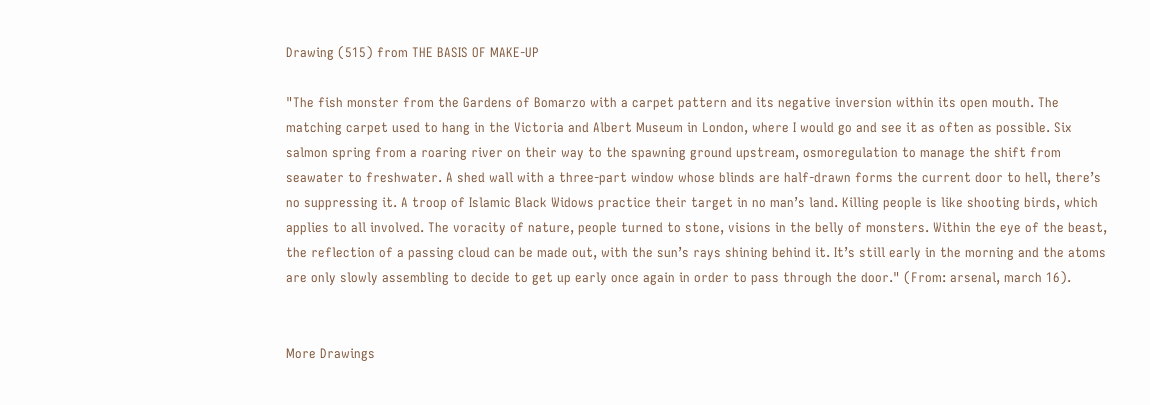Drawing (515) from THE BASIS OF MAKE-UP

"The fish monster from the Gardens of Bomarzo with a carpet pattern and its negative inversion within its open mouth. The matching carpet used to hang in the Victoria and Albert Museum in London, where I would go and see it as often as possible. Six salmon spring from a roaring river on their way to the spawning ground upstream, osmoregulation to manage the shift from seawater to freshwater. A shed wall with a three-part window whose blinds are half-drawn forms the current door to hell, there’s no suppressing it. A troop of Islamic Black Widows practice their target in no man’s land. Killing people is like shooting birds, which applies to all involved. The voracity of nature, people turned to stone, visions in the belly of monsters. Within the eye of the beast, the reflection of a passing cloud can be made out, with the sun’s rays shining behind it. It’s still early in the morning and the atoms are only slowly assembling to decide to get up early once again in order to pass through the door." (From: arsenal, march 16).


More Drawings